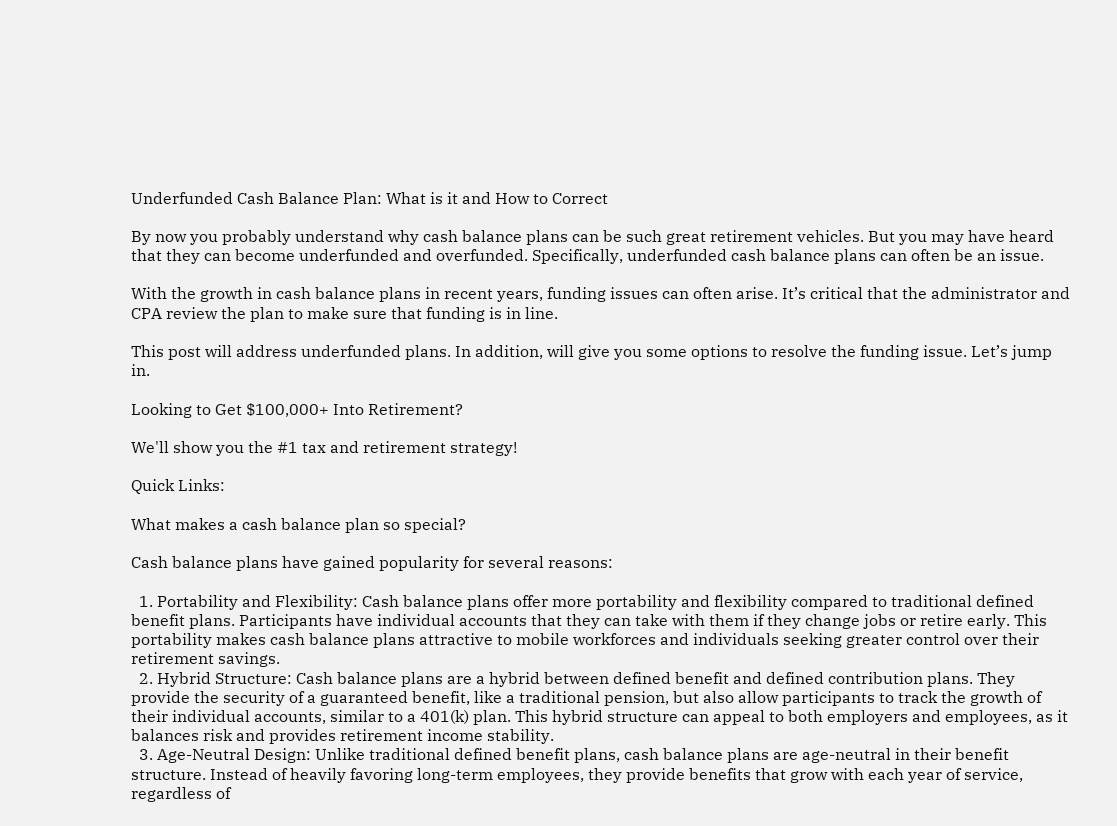Underfunded Cash Balance Plan: What is it and How to Correct

By now you probably understand why cash balance plans can be such great retirement vehicles. But you may have heard that they can become underfunded and overfunded. Specifically, underfunded cash balance plans can often be an issue.

With the growth in cash balance plans in recent years, funding issues can often arise. It’s critical that the administrator and CPA review the plan to make sure that funding is in line.

This post will address underfunded plans. In addition, will give you some options to resolve the funding issue. Let’s jump in.

Looking to Get $100,000+ Into Retirement?

We'll show you the #1 tax and retirement strategy!

Quick Links:

What makes a cash balance plan so special?

Cash balance plans have gained popularity for several reasons:

  1. Portability and Flexibility: Cash balance plans offer more portability and flexibility compared to traditional defined benefit plans. Participants have individual accounts that they can take with them if they change jobs or retire early. This portability makes cash balance plans attractive to mobile workforces and individuals seeking greater control over their retirement savings.
  2. Hybrid Structure: Cash balance plans are a hybrid between defined benefit and defined contribution plans. They provide the security of a guaranteed benefit, like a traditional pension, but also allow participants to track the growth of their individual accounts, similar to a 401(k) plan. This hybrid structure can appeal to both employers and employees, as it balances risk and provides retirement income stability.
  3. Age-Neutral Design: Unlike traditional defined benefit plans, cash balance plans are age-neutral in their benefit structure. Instead of heavily favoring long-term employees, they provide benefits that grow with each year of service, regardless of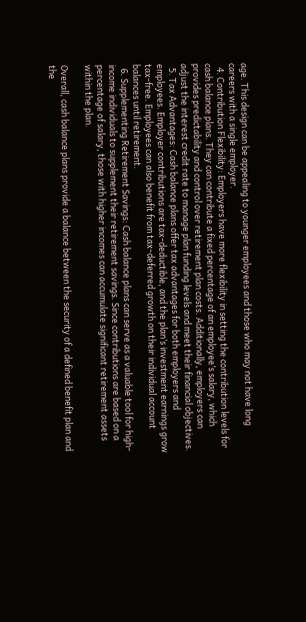age. This design can be appealing to younger employees and those who may not have long careers with a single employer.
  4. Contribution Flexibility: Employers have more flexibility in setting the contribution levels for cash balance plans. They can contribute a fixed percentage of an employee’s salary, which provides predictability and control over retirement plan costs. Additionally, employers can adjust the interest credit rate to manage plan funding levels and meet their financial objectives.
  5. Tax Advantages: Cash balance plans offer tax advantages for both employers and employees. Employer contributions are tax-deductible, and the plan’s investment earnings grow tax-free. Employees can also benefit from tax-deferred growth on their individual account balances until retirement.
  6. Supplementing Retirement Savings: Cash balance plans can serve as a valuable tool for high-income individuals to supplement their retirement savings. Since contributions are based on a percentage of salary, those with higher incomes can accumulate significant retirement assets within the plan.

Overall, cash balance plans provide a balance between the security of a defined benefit plan and the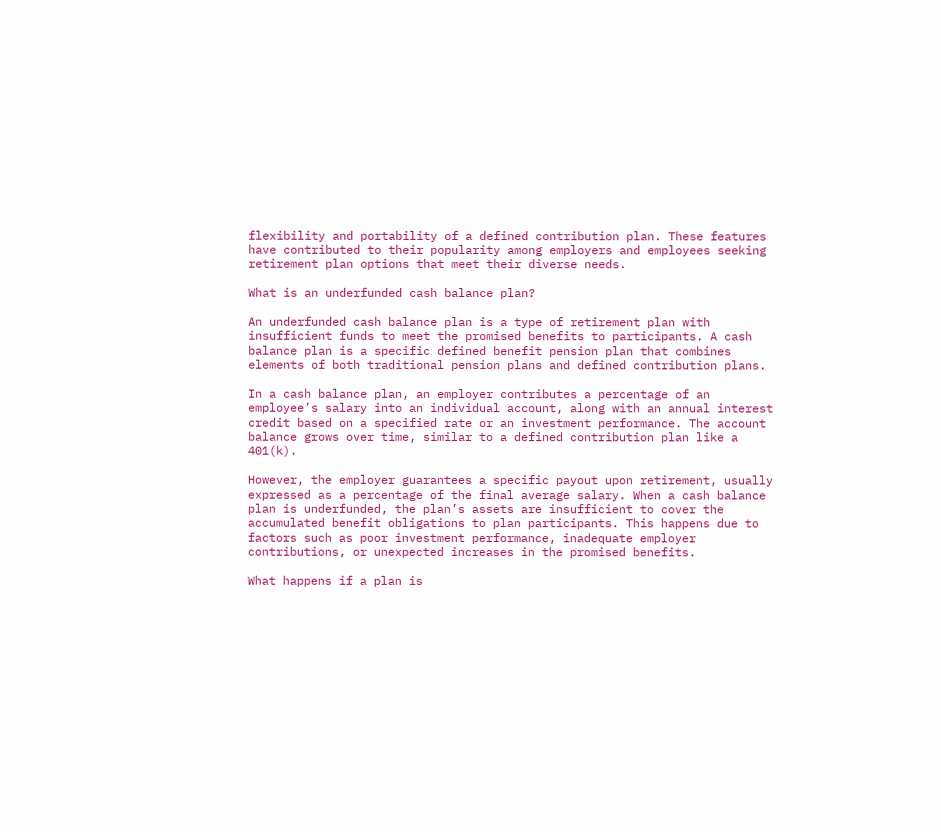flexibility and portability of a defined contribution plan. These features have contributed to their popularity among employers and employees seeking retirement plan options that meet their diverse needs.

What is an underfunded cash balance plan?

An underfunded cash balance plan is a type of retirement plan with insufficient funds to meet the promised benefits to participants. A cash balance plan is a specific defined benefit pension plan that combines elements of both traditional pension plans and defined contribution plans.

In a cash balance plan, an employer contributes a percentage of an employee’s salary into an individual account, along with an annual interest credit based on a specified rate or an investment performance. The account balance grows over time, similar to a defined contribution plan like a 401(k).

However, the employer guarantees a specific payout upon retirement, usually expressed as a percentage of the final average salary. When a cash balance plan is underfunded, the plan’s assets are insufficient to cover the accumulated benefit obligations to plan participants. This happens due to factors such as poor investment performance, inadequate employer contributions, or unexpected increases in the promised benefits.

What happens if a plan is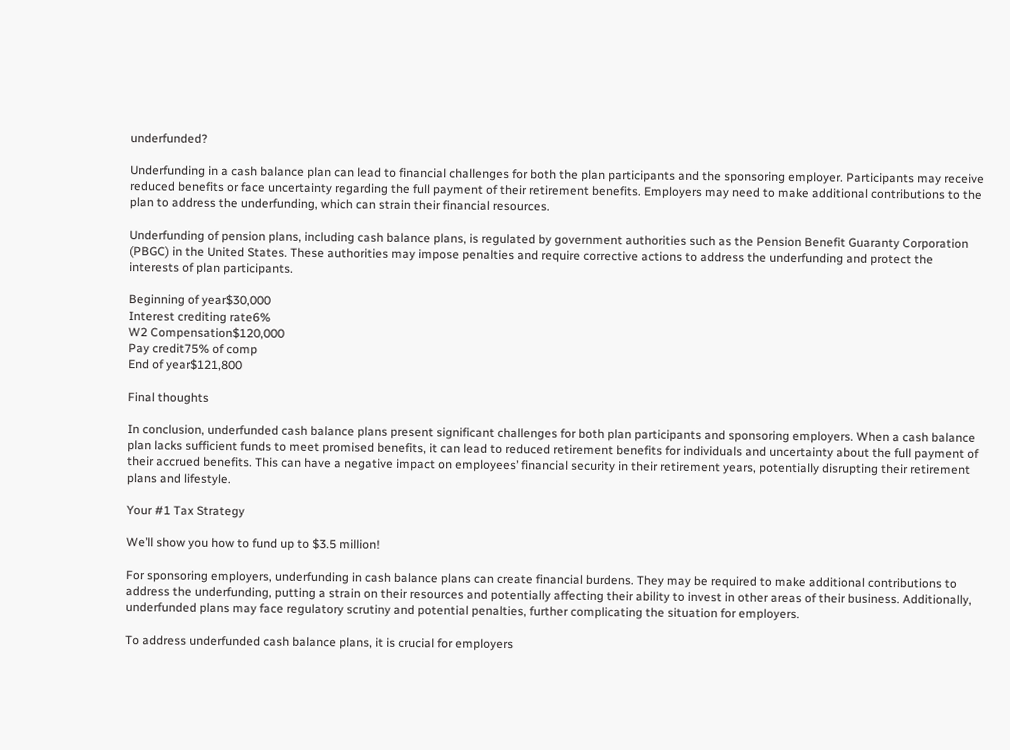underfunded?

Underfunding in a cash balance plan can lead to financial challenges for both the plan participants and the sponsoring employer. Participants may receive reduced benefits or face uncertainty regarding the full payment of their retirement benefits. Employers may need to make additional contributions to the plan to address the underfunding, which can strain their financial resources.

Underfunding of pension plans, including cash balance plans, is regulated by government authorities such as the Pension Benefit Guaranty Corporation (PBGC) in the United States. These authorities may impose penalties and require corrective actions to address the underfunding and protect the interests of plan participants.

Beginning of year$30,000
Interest crediting rate6%
W2 Compensation$120,000
Pay credit75% of comp
End of year$121,800

Final thoughts

In conclusion, underfunded cash balance plans present significant challenges for both plan participants and sponsoring employers. When a cash balance plan lacks sufficient funds to meet promised benefits, it can lead to reduced retirement benefits for individuals and uncertainty about the full payment of their accrued benefits. This can have a negative impact on employees’ financial security in their retirement years, potentially disrupting their retirement plans and lifestyle.

Your #1 Tax Strategy

We’ll show you how to fund up to $3.5 million!

For sponsoring employers, underfunding in cash balance plans can create financial burdens. They may be required to make additional contributions to address the underfunding, putting a strain on their resources and potentially affecting their ability to invest in other areas of their business. Additionally, underfunded plans may face regulatory scrutiny and potential penalties, further complicating the situation for employers.

To address underfunded cash balance plans, it is crucial for employers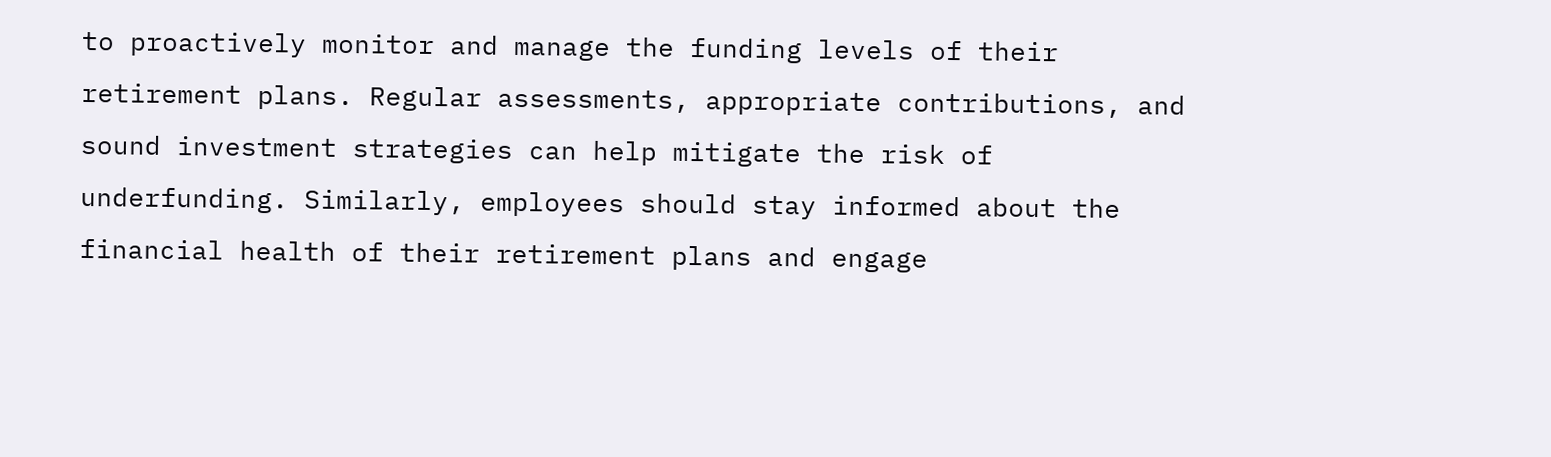to proactively monitor and manage the funding levels of their retirement plans. Regular assessments, appropriate contributions, and sound investment strategies can help mitigate the risk of underfunding. Similarly, employees should stay informed about the financial health of their retirement plans and engage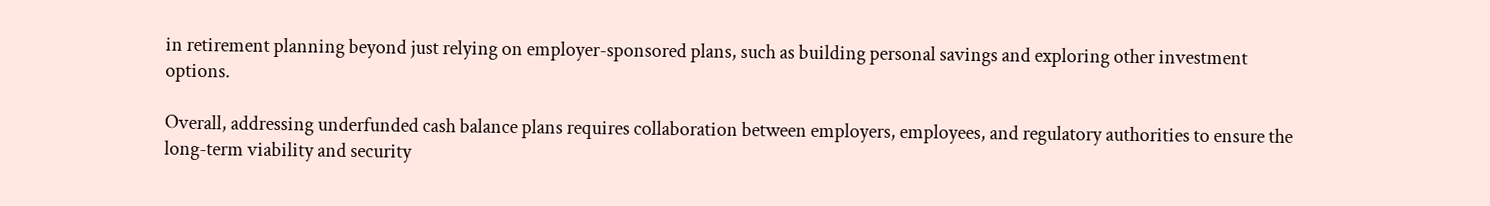in retirement planning beyond just relying on employer-sponsored plans, such as building personal savings and exploring other investment options.

Overall, addressing underfunded cash balance plans requires collaboration between employers, employees, and regulatory authorities to ensure the long-term viability and security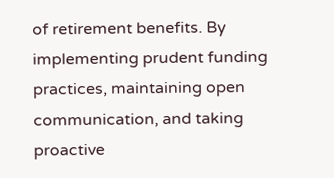of retirement benefits. By implementing prudent funding practices, maintaining open communication, and taking proactive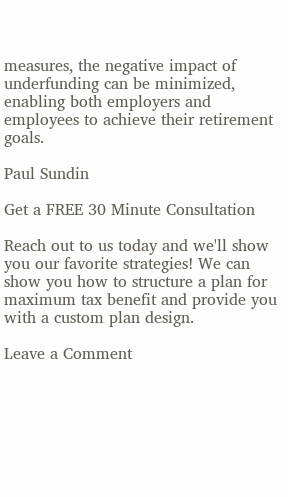measures, the negative impact of underfunding can be minimized, enabling both employers and employees to achieve their retirement goals.

Paul Sundin

Get a FREE 30 Minute Consultation

Reach out to us today and we'll show you our favorite strategies! We can show you how to structure a plan for maximum tax benefit and provide you with a custom plan design.

Leave a Comment